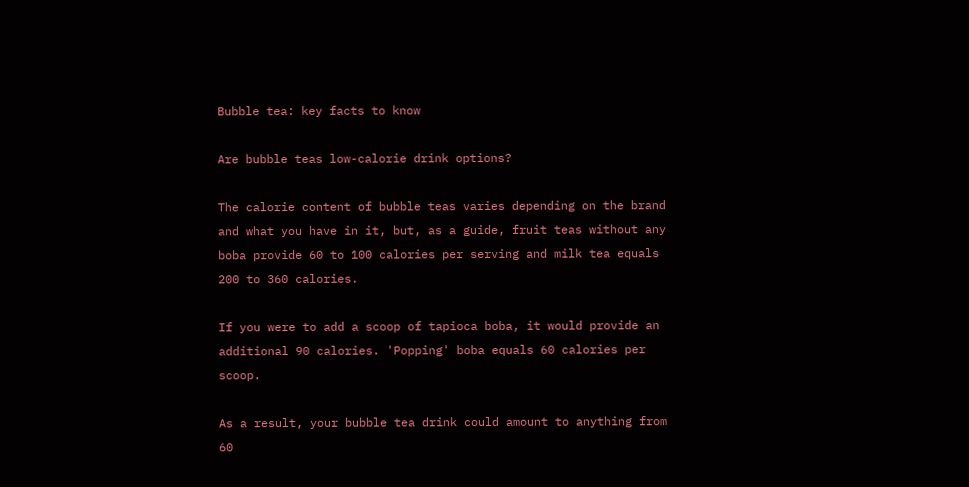Bubble tea: key facts to know

Are bubble teas low-calorie drink options?

The calorie content of bubble teas varies depending on the brand and what you have in it, but, as a guide, fruit teas without any boba provide 60 to 100 calories per serving and milk tea equals 200 to 360 calories.

If you were to add a scoop of tapioca boba, it would provide an additional 90 calories. 'Popping' boba equals 60 calories per scoop.

As a result, your bubble tea drink could amount to anything from 60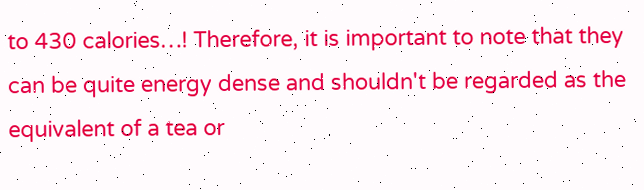to 430 calories…! Therefore, it is important to note that they can be quite energy dense and shouldn't be regarded as the equivalent of a tea or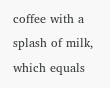coffee with a splash of milk, which equals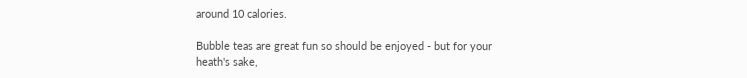around 10 calories.

Bubble teas are great fun so should be enjoyed - but for your heath's sake,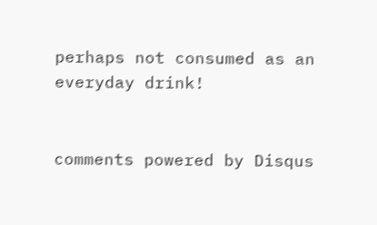perhaps not consumed as an everyday drink!


comments powered by Disqus